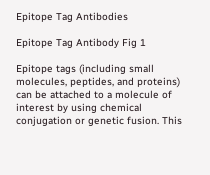Epitope Tag Antibodies

Epitope Tag Antibody Fig 1

Epitope tags (including small molecules, peptides, and proteins) can be attached to a molecule of interest by using chemical conjugation or genetic fusion. This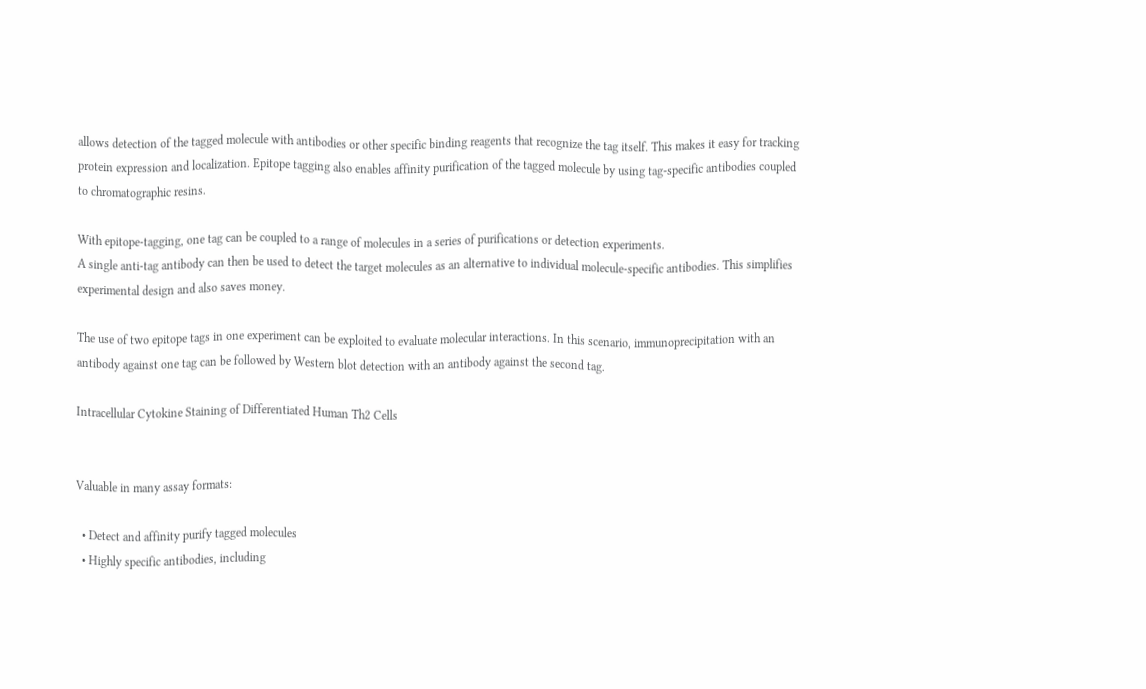allows detection of the tagged molecule with antibodies or other specific binding reagents that recognize the tag itself. This makes it easy for tracking protein expression and localization. Epitope tagging also enables affinity purification of the tagged molecule by using tag-specific antibodies coupled to chromatographic resins.

With epitope-tagging, one tag can be coupled to a range of molecules in a series of purifications or detection experiments.
A single anti-tag antibody can then be used to detect the target molecules as an alternative to individual molecule-specific antibodies. This simplifies experimental design and also saves money.

The use of two epitope tags in one experiment can be exploited to evaluate molecular interactions. In this scenario, immunoprecipitation with an antibody against one tag can be followed by Western blot detection with an antibody against the second tag.

Intracellular Cytokine Staining of Differentiated Human Th2 Cells


Valuable in many assay formats:

  • Detect and affinity purify tagged molecules
  • Highly specific antibodies, including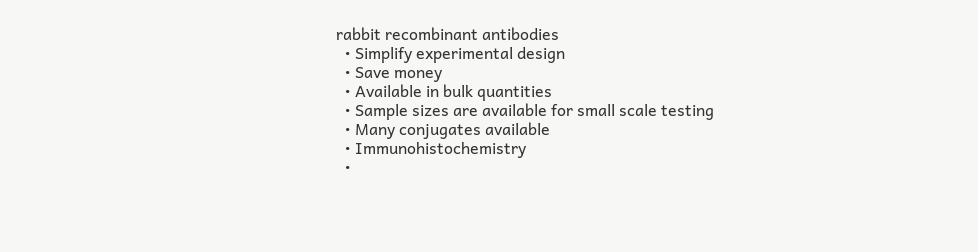rabbit recombinant antibodies
  • Simplify experimental design
  • Save money
  • Available in bulk quantities
  • Sample sizes are available for small scale testing
  • Many conjugates available
  • Immunohistochemistry
  •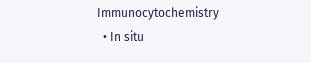Immunocytochemistry
  • In situ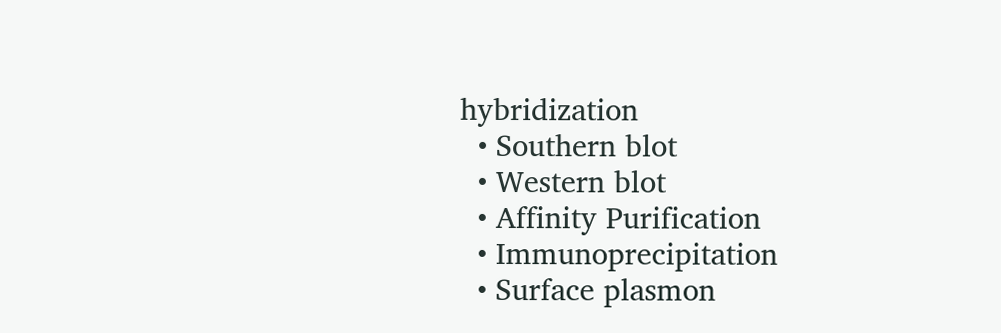hybridization
  • Southern blot
  • Western blot
  • Affinity Purification
  • Immunoprecipitation
  • Surface plasmon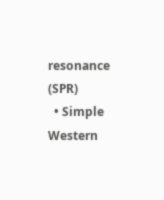resonance (SPR)
  • Simple Western